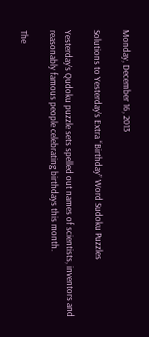Monday, December 16, 2013

Solutions to Yesterday’s Extra “Birthday” Word Sudoku Puzzles

Yesterday’s Qudoku puzzle sets spelled out names of scientists, inventors and reasonably famous people celebrating birthdays this month.

The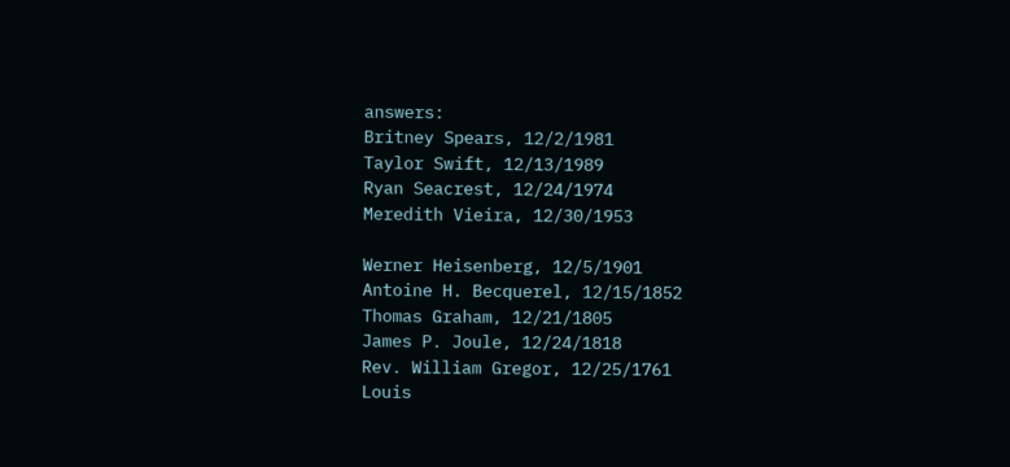answers:
Britney Spears, 12/2/1981
Taylor Swift, 12/13/1989
Ryan Seacrest, 12/24/1974
Meredith Vieira, 12/30/1953

Werner Heisenberg, 12/5/1901
Antoine H. Becquerel, 12/15/1852
Thomas Graham, 12/21/1805
James P. Joule, 12/24/1818
Rev. William Gregor, 12/25/1761
Louis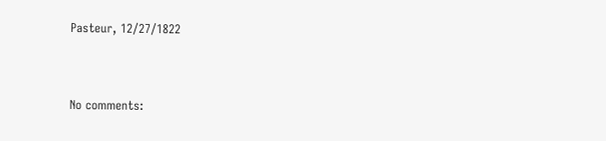Pasteur, 12/27/1822


No comments: